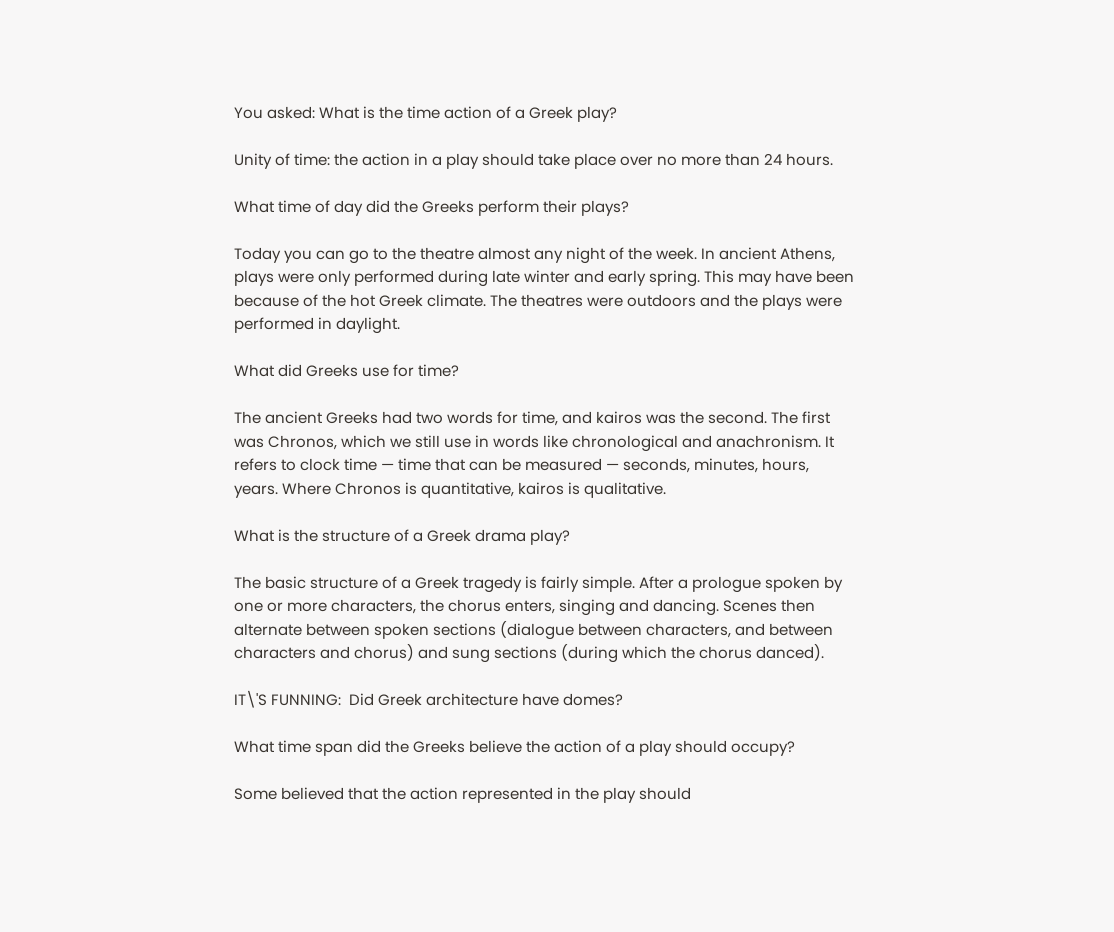You asked: What is the time action of a Greek play?

Unity of time: the action in a play should take place over no more than 24 hours.

What time of day did the Greeks perform their plays?

Today you can go to the theatre almost any night of the week. In ancient Athens, plays were only performed during late winter and early spring. This may have been because of the hot Greek climate. The theatres were outdoors and the plays were performed in daylight.

What did Greeks use for time?

The ancient Greeks had two words for time, and kairos was the second. The first was Chronos, which we still use in words like chronological and anachronism. It refers to clock time — time that can be measured — seconds, minutes, hours, years. Where Chronos is quantitative, kairos is qualitative.

What is the structure of a Greek drama play?

The basic structure of a Greek tragedy is fairly simple. After a prologue spoken by one or more characters, the chorus enters, singing and dancing. Scenes then alternate between spoken sections (dialogue between characters, and between characters and chorus) and sung sections (during which the chorus danced).

IT\'S FUNNING:  Did Greek architecture have domes?

What time span did the Greeks believe the action of a play should occupy?

Some believed that the action represented in the play should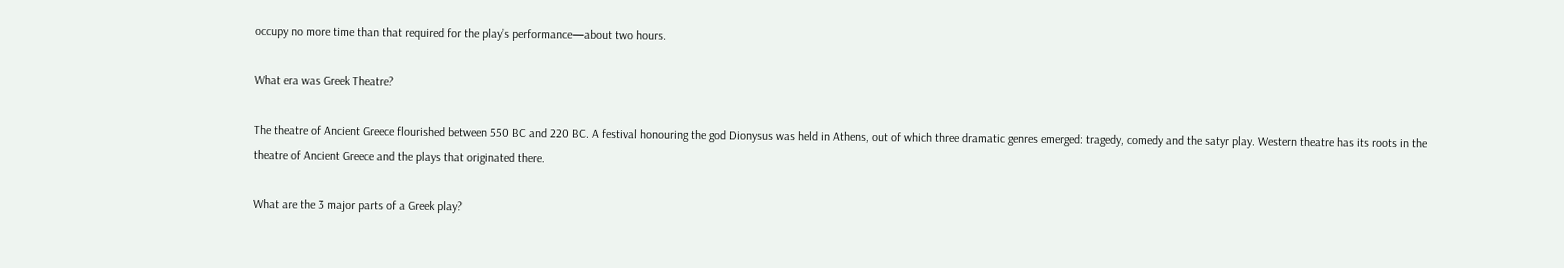occupy no more time than that required for the play’s performance—about two hours.

What era was Greek Theatre?

The theatre of Ancient Greece flourished between 550 BC and 220 BC. A festival honouring the god Dionysus was held in Athens, out of which three dramatic genres emerged: tragedy, comedy and the satyr play. Western theatre has its roots in the theatre of Ancient Greece and the plays that originated there.

What are the 3 major parts of a Greek play?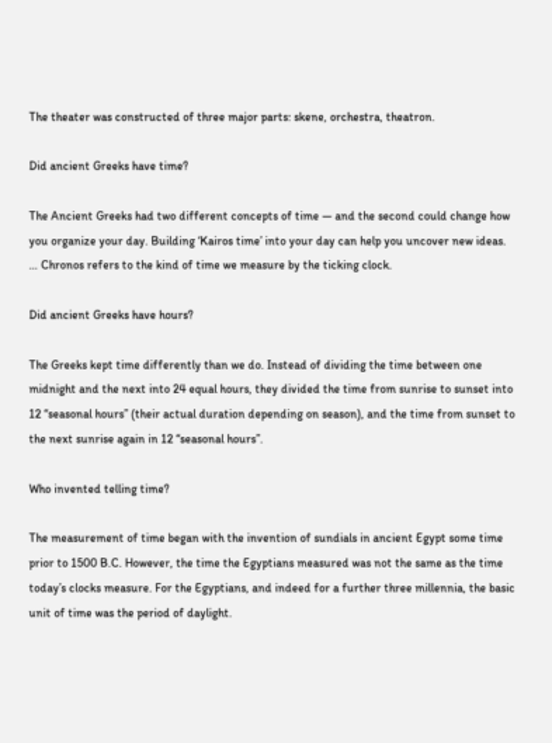The theater was constructed of three major parts: skene, orchestra, theatron.

Did ancient Greeks have time?

The Ancient Greeks had two different concepts of time — and the second could change how you organize your day. Building ‘Kairos time’ into your day can help you uncover new ideas. … Chronos refers to the kind of time we measure by the ticking clock.

Did ancient Greeks have hours?

The Greeks kept time differently than we do. Instead of dividing the time between one midnight and the next into 24 equal hours, they divided the time from sunrise to sunset into 12 “seasonal hours” (their actual duration depending on season), and the time from sunset to the next sunrise again in 12 “seasonal hours”.

Who invented telling time?

The measurement of time began with the invention of sundials in ancient Egypt some time prior to 1500 B.C. However, the time the Egyptians measured was not the same as the time today’s clocks measure. For the Egyptians, and indeed for a further three millennia, the basic unit of time was the period of daylight.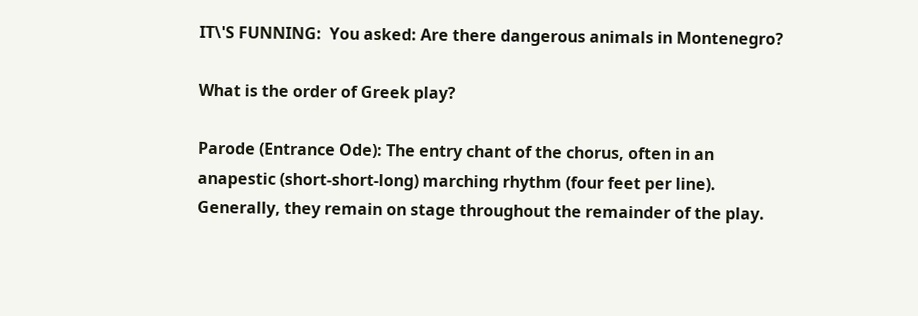IT\'S FUNNING:  You asked: Are there dangerous animals in Montenegro?

What is the order of Greek play?

Parode (Entrance Ode): The entry chant of the chorus, often in an anapestic (short-short-long) marching rhythm (four feet per line). Generally, they remain on stage throughout the remainder of the play.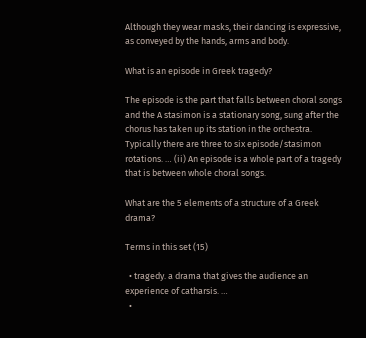Although they wear masks, their dancing is expressive, as conveyed by the hands, arms and body.

What is an episode in Greek tragedy?

The episode is the part that falls between choral songs and the A stasimon is a stationary song, sung after the chorus has taken up its station in the orchestra. Typically there are three to six episode/stasimon rotations. … (ii) An episode is a whole part of a tragedy that is between whole choral songs.

What are the 5 elements of a structure of a Greek drama?

Terms in this set (15)

  • tragedy. a drama that gives the audience an experience of catharsis. …
  •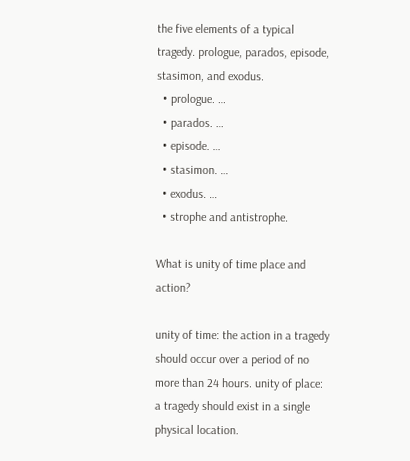the five elements of a typical tragedy. prologue, parados, episode, stasimon, and exodus.
  • prologue. …
  • parados. …
  • episode. …
  • stasimon. …
  • exodus. …
  • strophe and antistrophe.

What is unity of time place and action?

unity of time: the action in a tragedy should occur over a period of no more than 24 hours. unity of place: a tragedy should exist in a single physical location.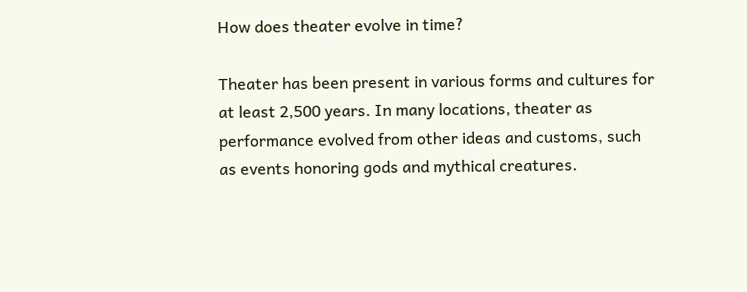How does theater evolve in time?

Theater has been present in various forms and cultures for at least 2,500 years. In many locations, theater as performance evolved from other ideas and customs, such as events honoring gods and mythical creatures.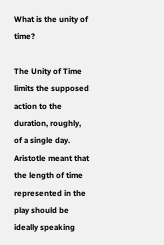What is the unity of time?

The Unity of Time limits the supposed action to the duration, roughly, of a single day. Aristotle meant that the length of time represented in the play should be ideally speaking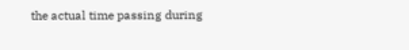the actual time passing during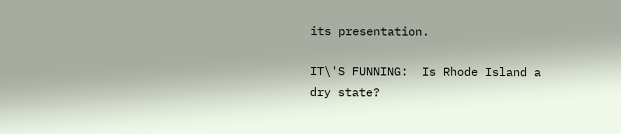its presentation.

IT\'S FUNNING:  Is Rhode Island a dry state?